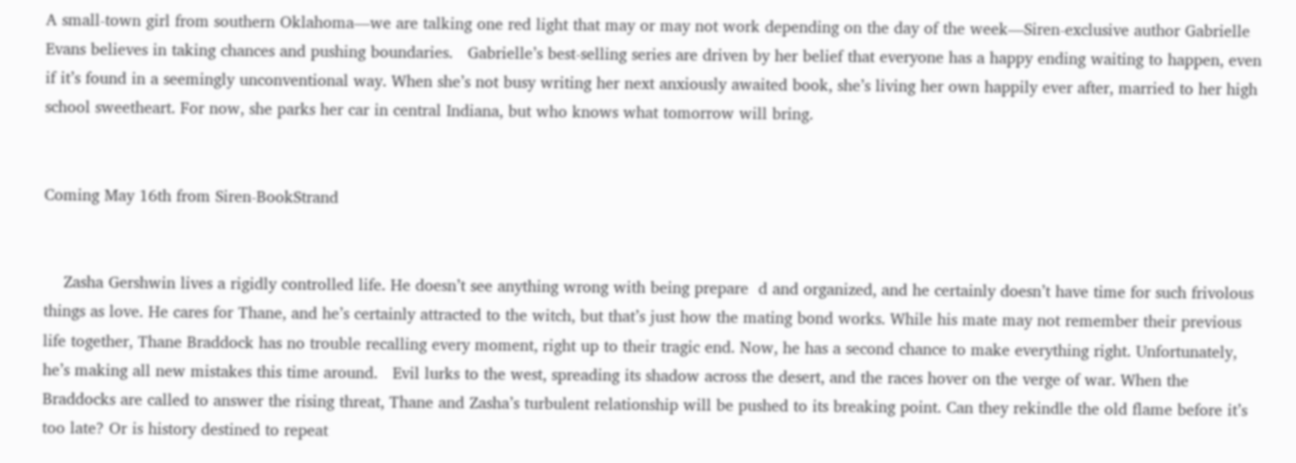A small-town girl from southern Oklahoma—we are talking one red light that may or may not work depending on the day of the week—Siren-exclusive author Gabrielle Evans believes in taking chances and pushing boundaries.   Gabrielle’s best-selling series are driven by her belief that everyone has a happy ending waiting to happen, even if it’s found in a seemingly unconventional way. When she’s not busy writing her next anxiously awaited book, she’s living her own happily ever after, married to her high school sweetheart. For now, she parks her car in central Indiana, but who knows what tomorrow will bring.


Coming May 16th from Siren-BookStrand


    Zasha Gershwin lives a rigidly controlled life. He doesn’t see anything wrong with being prepare  d and organized, and he certainly doesn’t have time for such frivolous things as love. He cares for Thane, and he’s certainly attracted to the witch, but that’s just how the mating bond works. While his mate may not remember their previous life together, Thane Braddock has no trouble recalling every moment, right up to their tragic end. Now, he has a second chance to make everything right. Unfortunately, he’s making all new mistakes this time around.   Evil lurks to the west, spreading its shadow across the desert, and the races hover on the verge of war. When the Braddocks are called to answer the rising threat, Thane and Zasha’s turbulent relationship will be pushed to its breaking point. Can they rekindle the old flame before it’s too late? Or is history destined to repeat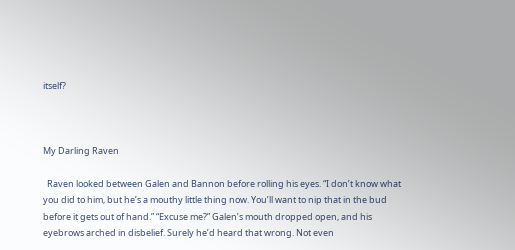itself?



My Darling Raven

  Raven looked between Galen and Bannon before rolling his eyes. “I don’t know what you did to him, but he’s a mouthy little thing now. You’ll want to nip that in the bud before it gets out of hand.” “Excuse me?” Galen’s mouth dropped open, and his eyebrows arched in disbelief. Surely he’d heard that wrong. Not even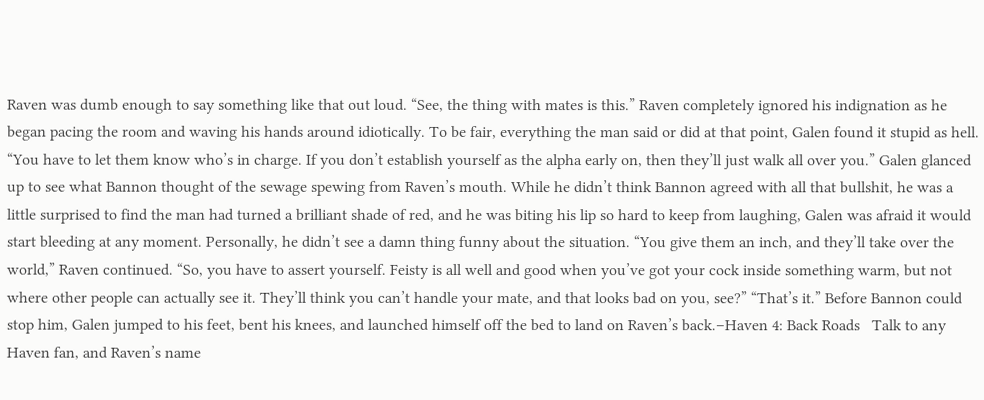Raven was dumb enough to say something like that out loud. “See, the thing with mates is this.” Raven completely ignored his indignation as he began pacing the room and waving his hands around idiotically. To be fair, everything the man said or did at that point, Galen found it stupid as hell. “You have to let them know who’s in charge. If you don’t establish yourself as the alpha early on, then they’ll just walk all over you.” Galen glanced up to see what Bannon thought of the sewage spewing from Raven’s mouth. While he didn’t think Bannon agreed with all that bullshit, he was a little surprised to find the man had turned a brilliant shade of red, and he was biting his lip so hard to keep from laughing, Galen was afraid it would start bleeding at any moment. Personally, he didn’t see a damn thing funny about the situation. “You give them an inch, and they’ll take over the world,” Raven continued. “So, you have to assert yourself. Feisty is all well and good when you’ve got your cock inside something warm, but not where other people can actually see it. They’ll think you can’t handle your mate, and that looks bad on you, see?” “That’s it.” Before Bannon could stop him, Galen jumped to his feet, bent his knees, and launched himself off the bed to land on Raven’s back.–Haven 4: Back Roads   Talk to any Haven fan, and Raven’s name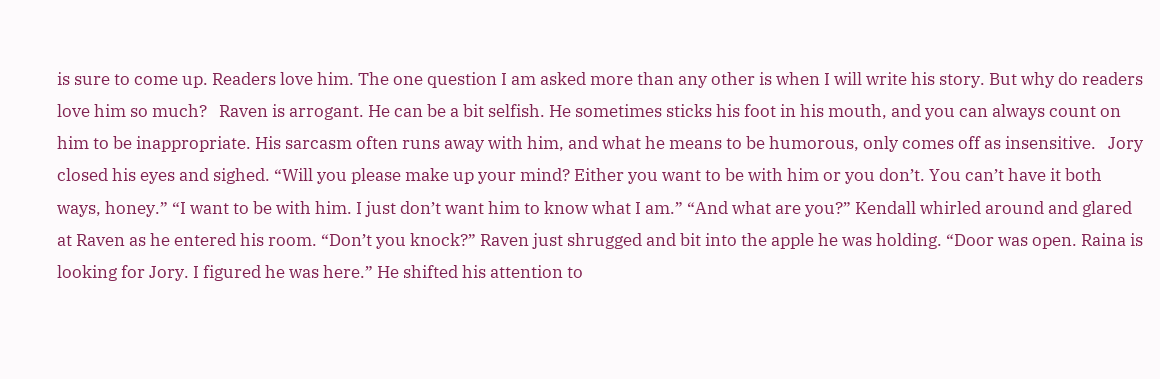is sure to come up. Readers love him. The one question I am asked more than any other is when I will write his story. But why do readers love him so much?   Raven is arrogant. He can be a bit selfish. He sometimes sticks his foot in his mouth, and you can always count on him to be inappropriate. His sarcasm often runs away with him, and what he means to be humorous, only comes off as insensitive.   Jory closed his eyes and sighed. “Will you please make up your mind? Either you want to be with him or you don’t. You can’t have it both ways, honey.” “I want to be with him. I just don’t want him to know what I am.” “And what are you?” Kendall whirled around and glared at Raven as he entered his room. “Don’t you knock?” Raven just shrugged and bit into the apple he was holding. “Door was open. Raina is looking for Jory. I figured he was here.” He shifted his attention to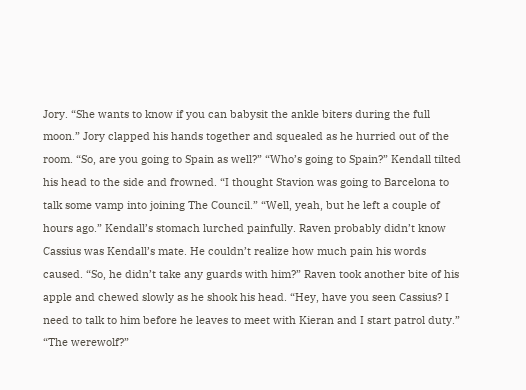Jory. “She wants to know if you can babysit the ankle biters during the full moon.” Jory clapped his hands together and squealed as he hurried out of the room. “So, are you going to Spain as well?” “Who’s going to Spain?” Kendall tilted his head to the side and frowned. “I thought Stavion was going to Barcelona to talk some vamp into joining The Council.” “Well, yeah, but he left a couple of hours ago.” Kendall’s stomach lurched painfully. Raven probably didn’t know Cassius was Kendall’s mate. He couldn’t realize how much pain his words caused. “So, he didn’t take any guards with him?” Raven took another bite of his apple and chewed slowly as he shook his head. “Hey, have you seen Cassius? I need to talk to him before he leaves to meet with Kieran and I start patrol duty.” “The werewolf?”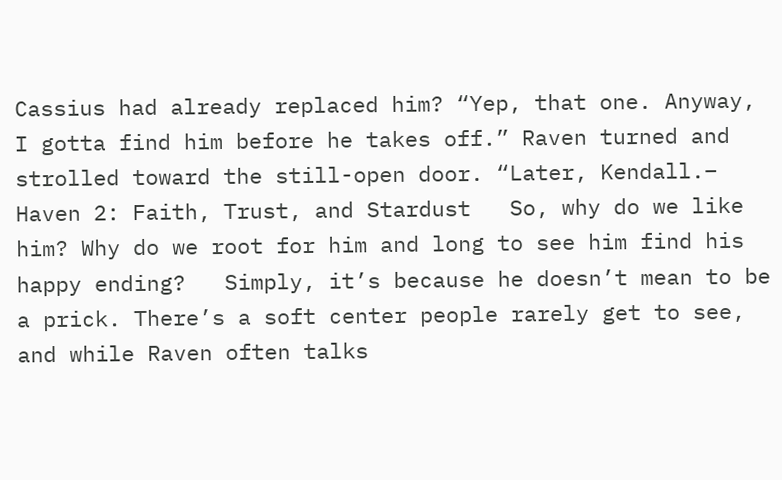Cassius had already replaced him? “Yep, that one. Anyway, I gotta find him before he takes off.” Raven turned and strolled toward the still-open door. “Later, Kendall.– Haven 2: Faith, Trust, and Stardust   So, why do we like him? Why do we root for him and long to see him find his happy ending?   Simply, it’s because he doesn’t mean to be a prick. There’s a soft center people rarely get to see, and while Raven often talks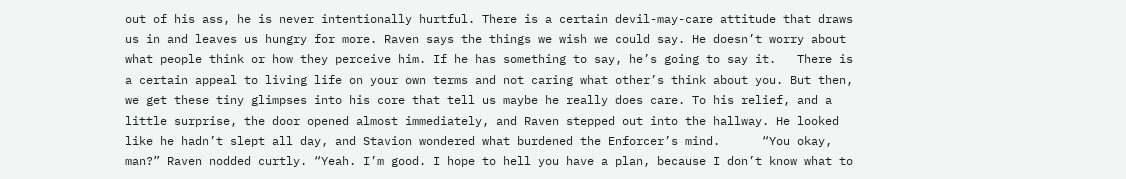out of his ass, he is never intentionally hurtful. There is a certain devil-may-care attitude that draws us in and leaves us hungry for more. Raven says the things we wish we could say. He doesn’t worry about what people think or how they perceive him. If he has something to say, he’s going to say it.   There is a certain appeal to living life on your own terms and not caring what other’s think about you. But then, we get these tiny glimpses into his core that tell us maybe he really does care. To his relief, and a little surprise, the door opened almost immediately, and Raven stepped out into the hallway. He looked like he hadn’t slept all day, and Stavion wondered what burdened the Enforcer’s mind.      “You okay, man?” Raven nodded curtly. “Yeah. I’m good. I hope to hell you have a plan, because I don’t know what to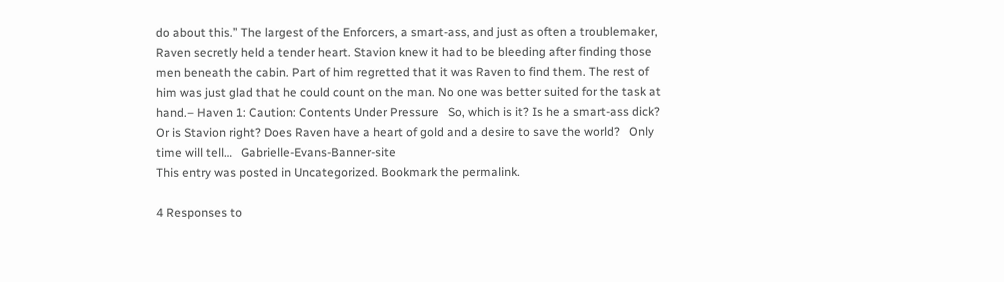do about this.” The largest of the Enforcers, a smart-ass, and just as often a troublemaker, Raven secretly held a tender heart. Stavion knew it had to be bleeding after finding those men beneath the cabin. Part of him regretted that it was Raven to find them. The rest of him was just glad that he could count on the man. No one was better suited for the task at hand.– Haven 1: Caution: Contents Under Pressure   So, which is it? Is he a smart-ass dick? Or is Stavion right? Does Raven have a heart of gold and a desire to save the world?   Only time will tell…   Gabrielle-Evans-Banner-site
This entry was posted in Uncategorized. Bookmark the permalink.

4 Responses to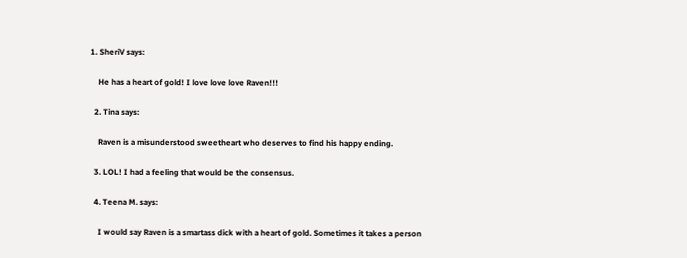1. SheriV says:

    He has a heart of gold! I love love love Raven!!!

  2. Tina says:

    Raven is a misunderstood sweetheart who deserves to find his happy ending.

  3. LOL! I had a feeling that would be the consensus.

  4. Teena M. says:

    I would say Raven is a smartass dick with a heart of gold. Sometimes it takes a person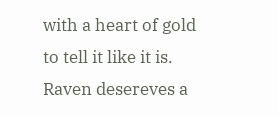with a heart of gold to tell it like it is. Raven desereves a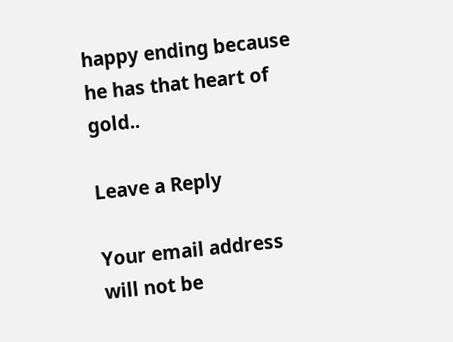happy ending because he has that heart of gold..

Leave a Reply

Your email address will not be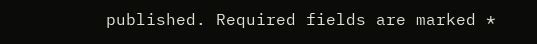published. Required fields are marked *